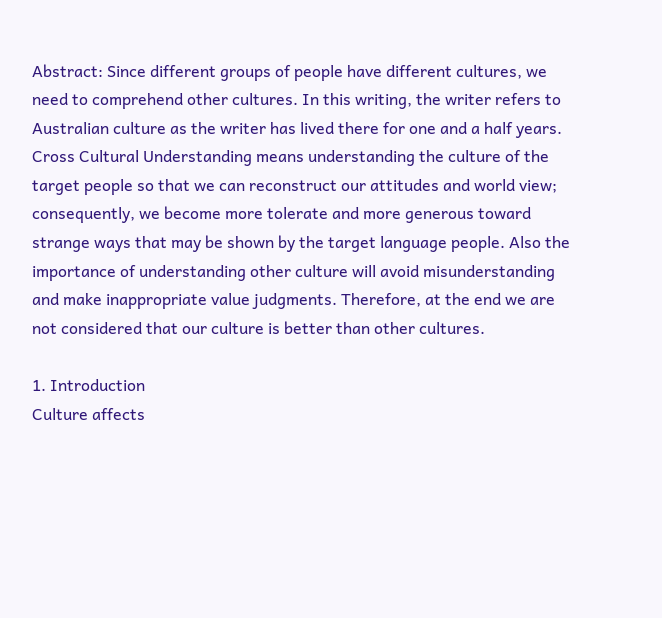Abstract: Since different groups of people have different cultures, we need to comprehend other cultures. In this writing, the writer refers to Australian culture as the writer has lived there for one and a half years. Cross Cultural Understanding means understanding the culture of the target people so that we can reconstruct our attitudes and world view; consequently, we become more tolerate and more generous toward strange ways that may be shown by the target language people. Also the importance of understanding other culture will avoid misunderstanding and make inappropriate value judgments. Therefore, at the end we are not considered that our culture is better than other cultures.

1. Introduction
Culture affects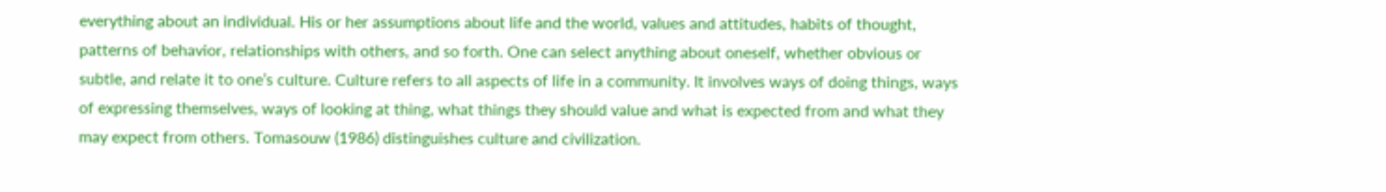everything about an individual. His or her assumptions about life and the world, values and attitudes, habits of thought, patterns of behavior, relationships with others, and so forth. One can select anything about oneself, whether obvious or subtle, and relate it to one’s culture. Culture refers to all aspects of life in a community. It involves ways of doing things, ways of expressing themselves, ways of looking at thing, what things they should value and what is expected from and what they may expect from others. Tomasouw (1986) distinguishes culture and civilization.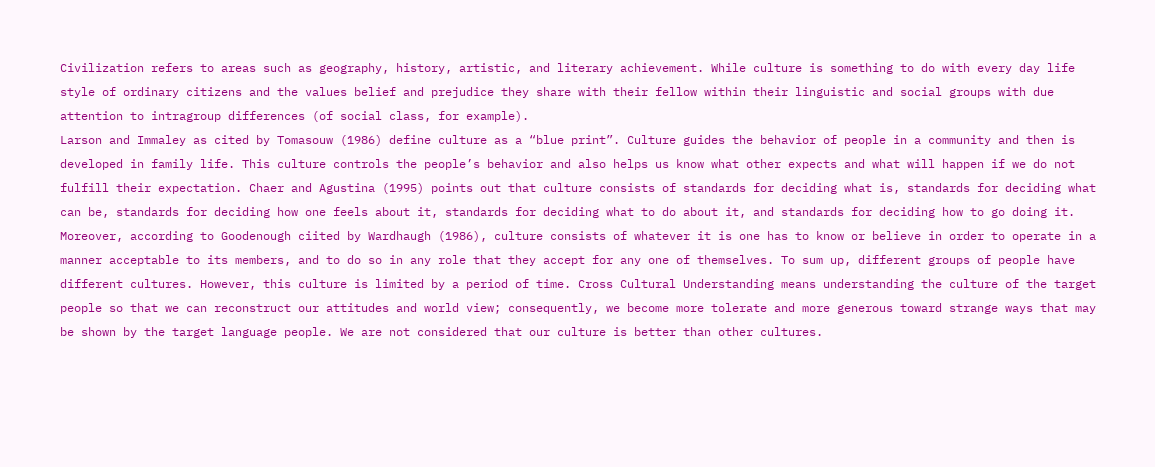Civilization refers to areas such as geography, history, artistic, and literary achievement. While culture is something to do with every day life style of ordinary citizens and the values belief and prejudice they share with their fellow within their linguistic and social groups with due attention to intragroup differences (of social class, for example).
Larson and Immaley as cited by Tomasouw (1986) define culture as a “blue print”. Culture guides the behavior of people in a community and then is developed in family life. This culture controls the people’s behavior and also helps us know what other expects and what will happen if we do not fulfill their expectation. Chaer and Agustina (1995) points out that culture consists of standards for deciding what is, standards for deciding what can be, standards for deciding how one feels about it, standards for deciding what to do about it, and standards for deciding how to go doing it. Moreover, according to Goodenough ciited by Wardhaugh (1986), culture consists of whatever it is one has to know or believe in order to operate in a manner acceptable to its members, and to do so in any role that they accept for any one of themselves. To sum up, different groups of people have different cultures. However, this culture is limited by a period of time. Cross Cultural Understanding means understanding the culture of the target people so that we can reconstruct our attitudes and world view; consequently, we become more tolerate and more generous toward strange ways that may be shown by the target language people. We are not considered that our culture is better than other cultures.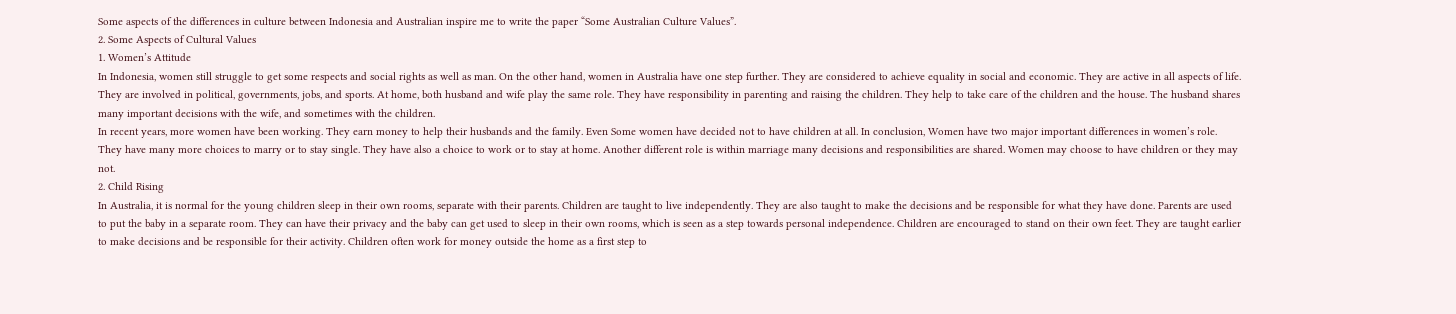Some aspects of the differences in culture between Indonesia and Australian inspire me to write the paper “Some Australian Culture Values”.
2. Some Aspects of Cultural Values
1. Women’s Attitude
In Indonesia, women still struggle to get some respects and social rights as well as man. On the other hand, women in Australia have one step further. They are considered to achieve equality in social and economic. They are active in all aspects of life. They are involved in political, governments, jobs, and sports. At home, both husband and wife play the same role. They have responsibility in parenting and raising the children. They help to take care of the children and the house. The husband shares many important decisions with the wife, and sometimes with the children.
In recent years, more women have been working. They earn money to help their husbands and the family. Even Some women have decided not to have children at all. In conclusion, Women have two major important differences in women’s role. They have many more choices to marry or to stay single. They have also a choice to work or to stay at home. Another different role is within marriage many decisions and responsibilities are shared. Women may choose to have children or they may not.
2. Child Rising
In Australia, it is normal for the young children sleep in their own rooms, separate with their parents. Children are taught to live independently. They are also taught to make the decisions and be responsible for what they have done. Parents are used to put the baby in a separate room. They can have their privacy and the baby can get used to sleep in their own rooms, which is seen as a step towards personal independence. Children are encouraged to stand on their own feet. They are taught earlier to make decisions and be responsible for their activity. Children often work for money outside the home as a first step to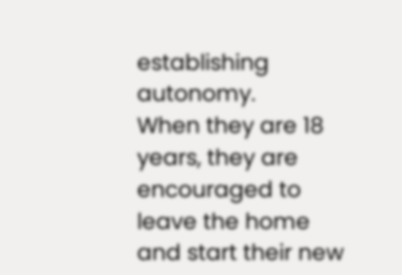establishing autonomy.
When they are 18 years, they are encouraged to leave the home and start their new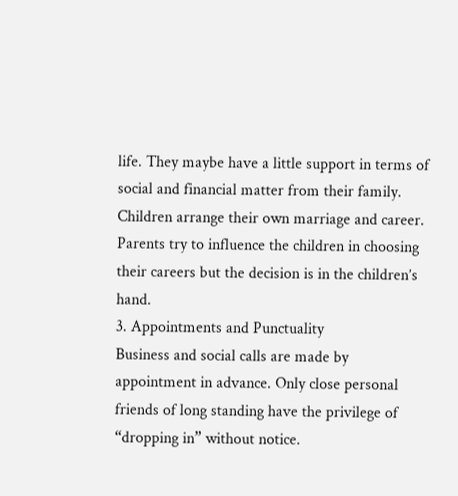life. They maybe have a little support in terms of social and financial matter from their family. Children arrange their own marriage and career. Parents try to influence the children in choosing their careers but the decision is in the children’s hand.
3. Appointments and Punctuality
Business and social calls are made by appointment in advance. Only close personal friends of long standing have the privilege of “dropping in” without notice.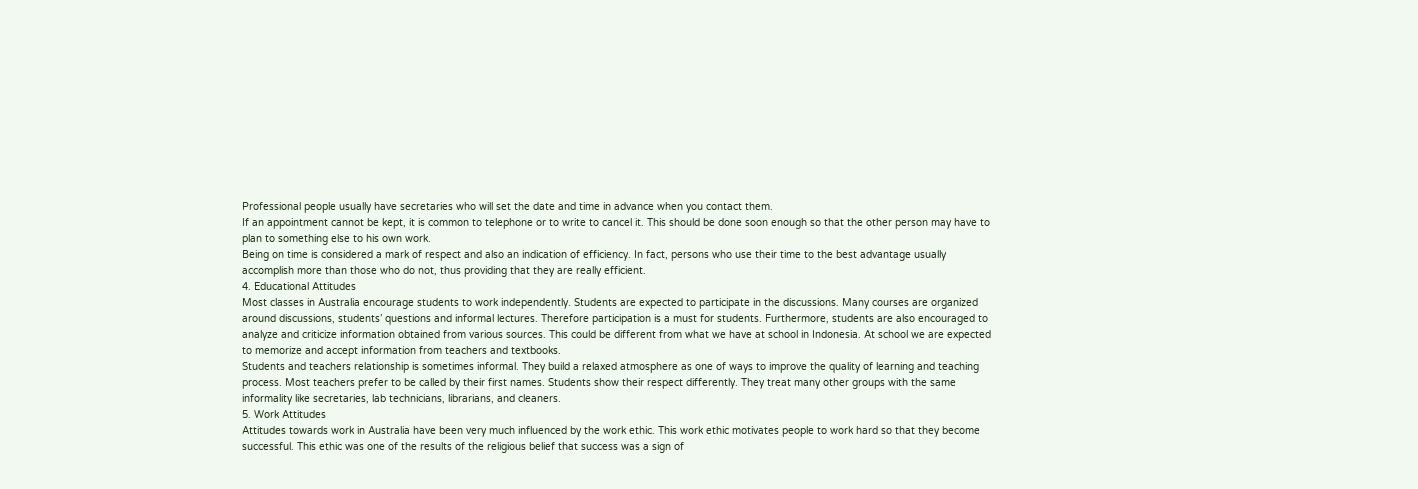Professional people usually have secretaries who will set the date and time in advance when you contact them.
If an appointment cannot be kept, it is common to telephone or to write to cancel it. This should be done soon enough so that the other person may have to plan to something else to his own work.
Being on time is considered a mark of respect and also an indication of efficiency. In fact, persons who use their time to the best advantage usually accomplish more than those who do not, thus providing that they are really efficient.
4. Educational Attitudes
Most classes in Australia encourage students to work independently. Students are expected to participate in the discussions. Many courses are organized around discussions, students’ questions and informal lectures. Therefore participation is a must for students. Furthermore, students are also encouraged to analyze and criticize information obtained from various sources. This could be different from what we have at school in Indonesia. At school we are expected to memorize and accept information from teachers and textbooks.
Students and teachers relationship is sometimes informal. They build a relaxed atmosphere as one of ways to improve the quality of learning and teaching process. Most teachers prefer to be called by their first names. Students show their respect differently. They treat many other groups with the same informality like secretaries, lab technicians, librarians, and cleaners.
5. Work Attitudes
Attitudes towards work in Australia have been very much influenced by the work ethic. This work ethic motivates people to work hard so that they become successful. This ethic was one of the results of the religious belief that success was a sign of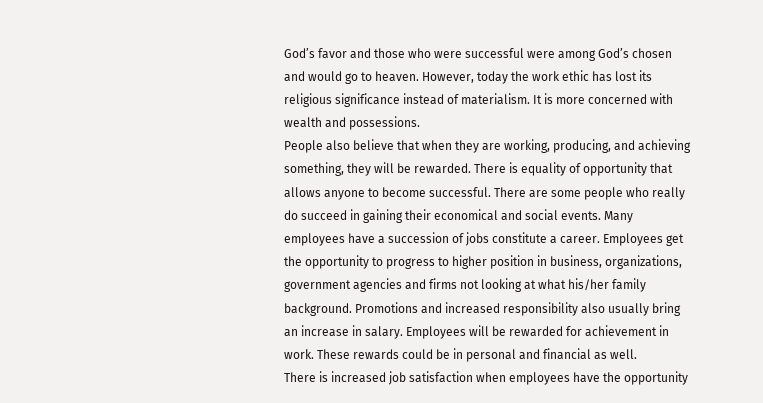God’s favor and those who were successful were among God’s chosen and would go to heaven. However, today the work ethic has lost its religious significance instead of materialism. It is more concerned with wealth and possessions.
People also believe that when they are working, producing, and achieving something, they will be rewarded. There is equality of opportunity that allows anyone to become successful. There are some people who really do succeed in gaining their economical and social events. Many employees have a succession of jobs constitute a career. Employees get the opportunity to progress to higher position in business, organizations, government agencies and firms not looking at what his/her family background. Promotions and increased responsibility also usually bring an increase in salary. Employees will be rewarded for achievement in work. These rewards could be in personal and financial as well.
There is increased job satisfaction when employees have the opportunity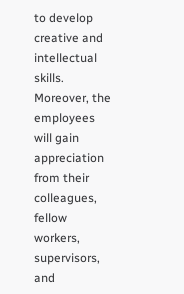to develop creative and intellectual skills. Moreover, the employees will gain appreciation from their colleagues, fellow workers, supervisors, and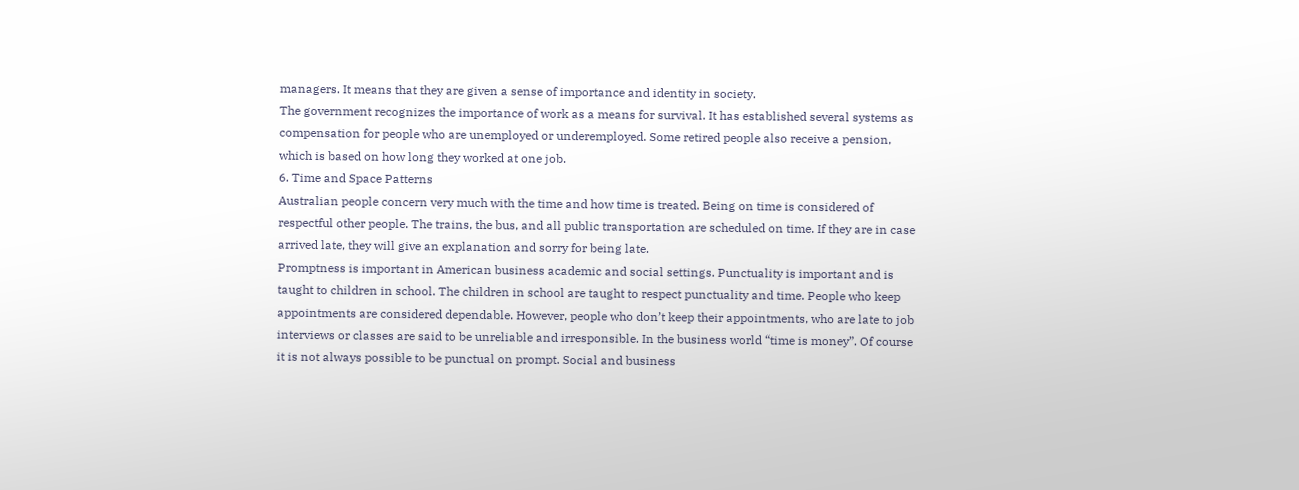managers. It means that they are given a sense of importance and identity in society.
The government recognizes the importance of work as a means for survival. It has established several systems as compensation for people who are unemployed or underemployed. Some retired people also receive a pension, which is based on how long they worked at one job.
6. Time and Space Patterns
Australian people concern very much with the time and how time is treated. Being on time is considered of respectful other people. The trains, the bus, and all public transportation are scheduled on time. If they are in case arrived late, they will give an explanation and sorry for being late.
Promptness is important in American business academic and social settings. Punctuality is important and is taught to children in school. The children in school are taught to respect punctuality and time. People who keep appointments are considered dependable. However, people who don’t keep their appointments, who are late to job interviews or classes are said to be unreliable and irresponsible. In the business world “time is money”. Of course it is not always possible to be punctual on prompt. Social and business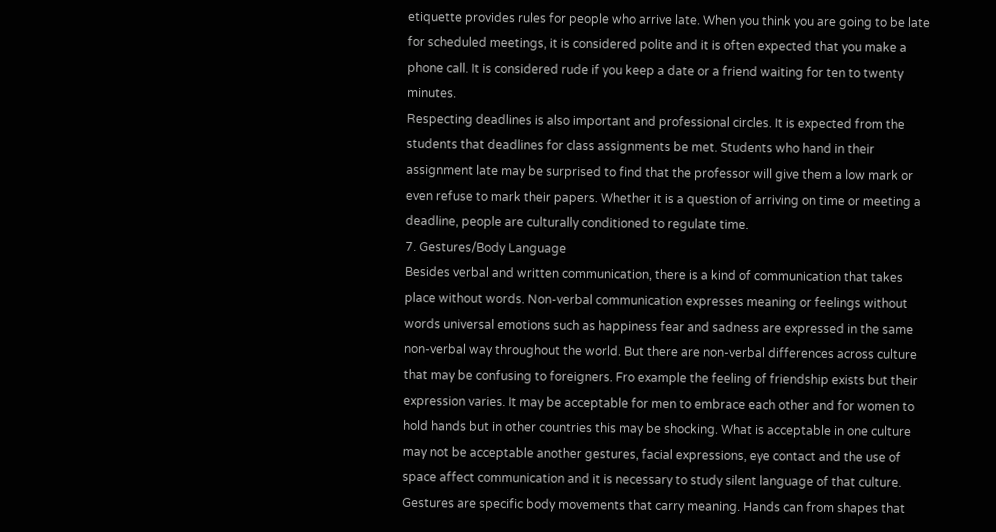etiquette provides rules for people who arrive late. When you think you are going to be late for scheduled meetings, it is considered polite and it is often expected that you make a phone call. It is considered rude if you keep a date or a friend waiting for ten to twenty minutes.
Respecting deadlines is also important and professional circles. It is expected from the students that deadlines for class assignments be met. Students who hand in their assignment late may be surprised to find that the professor will give them a low mark or even refuse to mark their papers. Whether it is a question of arriving on time or meeting a deadline, people are culturally conditioned to regulate time.
7. Gestures/Body Language
Besides verbal and written communication, there is a kind of communication that takes place without words. Non-verbal communication expresses meaning or feelings without words universal emotions such as happiness fear and sadness are expressed in the same non-verbal way throughout the world. But there are non-verbal differences across culture that may be confusing to foreigners. Fro example the feeling of friendship exists but their expression varies. It may be acceptable for men to embrace each other and for women to hold hands but in other countries this may be shocking. What is acceptable in one culture may not be acceptable another gestures, facial expressions, eye contact and the use of space affect communication and it is necessary to study silent language of that culture.
Gestures are specific body movements that carry meaning. Hands can from shapes that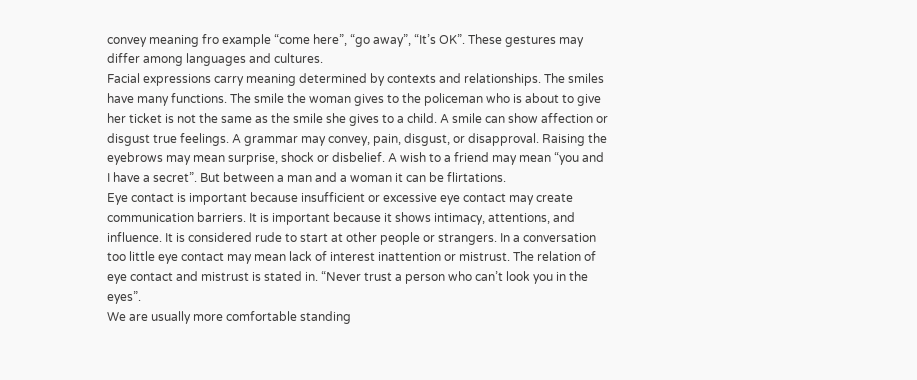convey meaning fro example “come here”, “go away”, “It’s OK”. These gestures may differ among languages and cultures.
Facial expressions carry meaning determined by contexts and relationships. The smiles have many functions. The smile the woman gives to the policeman who is about to give her ticket is not the same as the smile she gives to a child. A smile can show affection or disgust true feelings. A grammar may convey, pain, disgust, or disapproval. Raising the eyebrows may mean surprise, shock or disbelief. A wish to a friend may mean “you and I have a secret”. But between a man and a woman it can be flirtations.
Eye contact is important because insufficient or excessive eye contact may create communication barriers. It is important because it shows intimacy, attentions, and influence. It is considered rude to start at other people or strangers. In a conversation too little eye contact may mean lack of interest inattention or mistrust. The relation of eye contact and mistrust is stated in. “Never trust a person who can’t look you in the eyes”.
We are usually more comfortable standing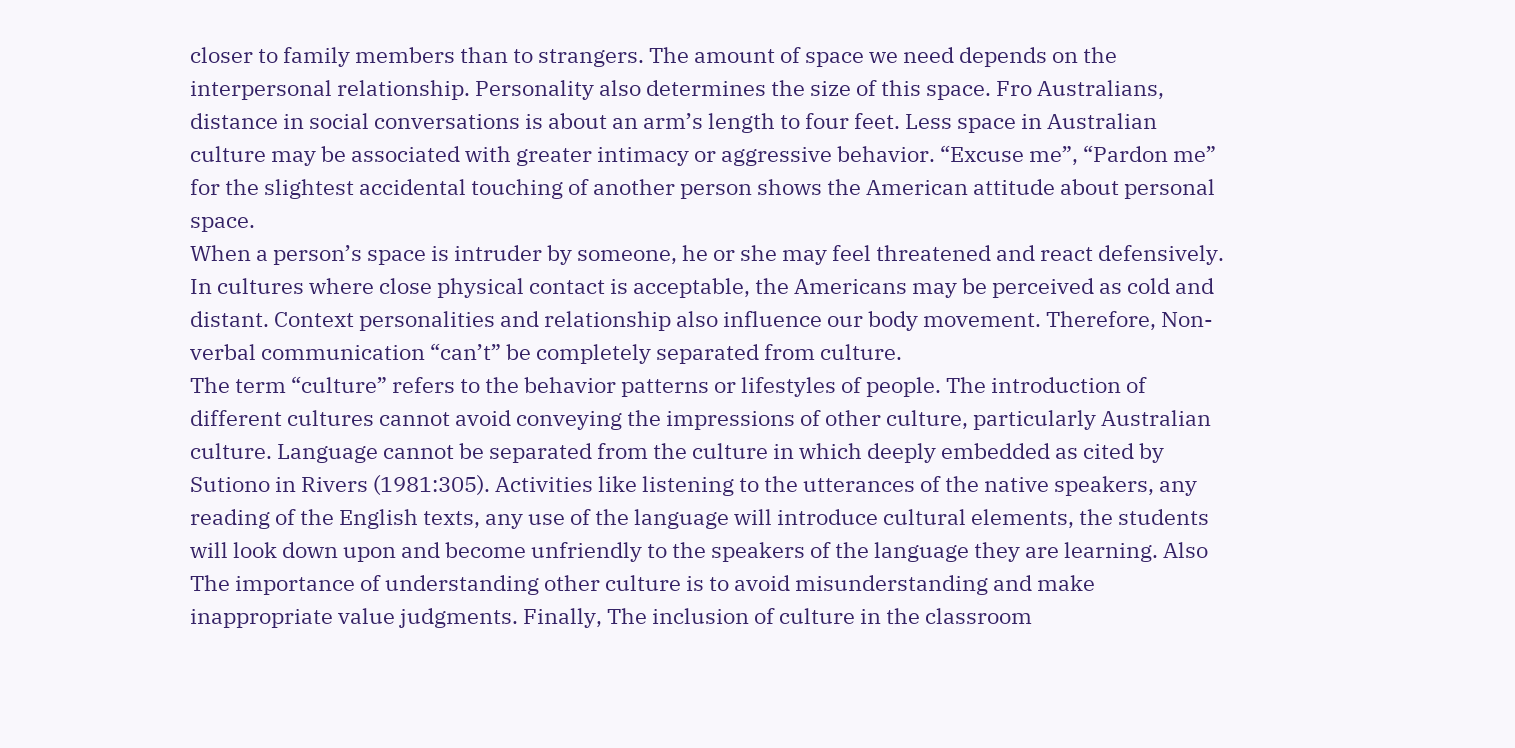closer to family members than to strangers. The amount of space we need depends on the interpersonal relationship. Personality also determines the size of this space. Fro Australians, distance in social conversations is about an arm’s length to four feet. Less space in Australian culture may be associated with greater intimacy or aggressive behavior. “Excuse me”, “Pardon me” for the slightest accidental touching of another person shows the American attitude about personal space.
When a person’s space is intruder by someone, he or she may feel threatened and react defensively. In cultures where close physical contact is acceptable, the Americans may be perceived as cold and distant. Context personalities and relationship also influence our body movement. Therefore, Non-verbal communication “can’t” be completely separated from culture.
The term “culture” refers to the behavior patterns or lifestyles of people. The introduction of different cultures cannot avoid conveying the impressions of other culture, particularly Australian culture. Language cannot be separated from the culture in which deeply embedded as cited by Sutiono in Rivers (1981:305). Activities like listening to the utterances of the native speakers, any reading of the English texts, any use of the language will introduce cultural elements, the students will look down upon and become unfriendly to the speakers of the language they are learning. Also The importance of understanding other culture is to avoid misunderstanding and make inappropriate value judgments. Finally, The inclusion of culture in the classroom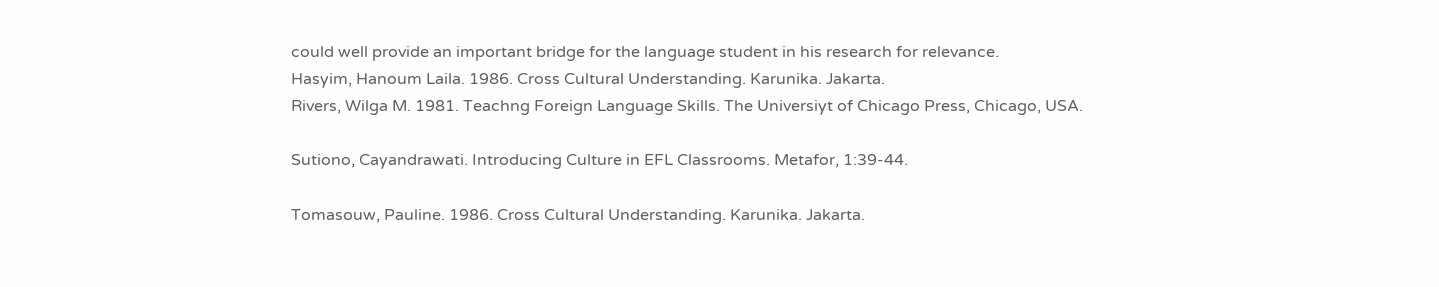could well provide an important bridge for the language student in his research for relevance.
Hasyim, Hanoum Laila. 1986. Cross Cultural Understanding. Karunika. Jakarta.
Rivers, Wilga M. 1981. Teachng Foreign Language Skills. The Universiyt of Chicago Press, Chicago, USA.

Sutiono, Cayandrawati. Introducing Culture in EFL Classrooms. Metafor, 1:39-44.

Tomasouw, Pauline. 1986. Cross Cultural Understanding. Karunika. Jakarta.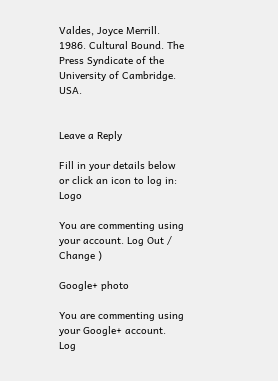Valdes, Joyce Merrill. 1986. Cultural Bound. The Press Syndicate of the University of Cambridge. USA.


Leave a Reply

Fill in your details below or click an icon to log in: Logo

You are commenting using your account. Log Out /  Change )

Google+ photo

You are commenting using your Google+ account. Log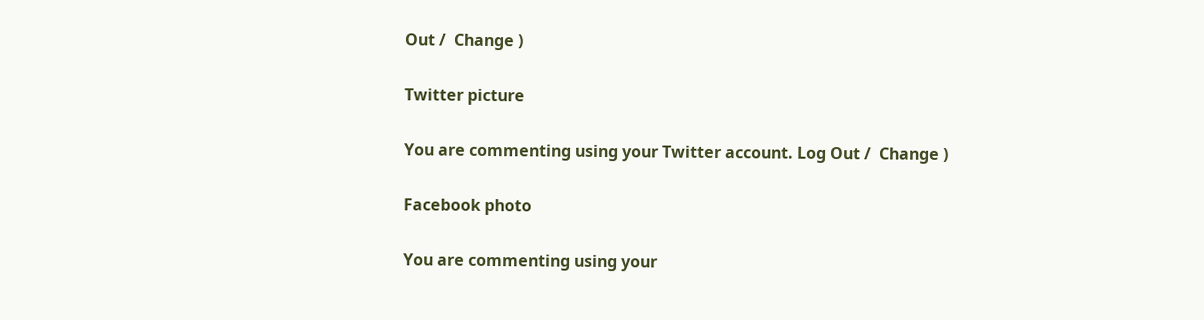Out /  Change )

Twitter picture

You are commenting using your Twitter account. Log Out /  Change )

Facebook photo

You are commenting using your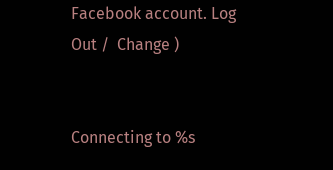Facebook account. Log Out /  Change )


Connecting to %s